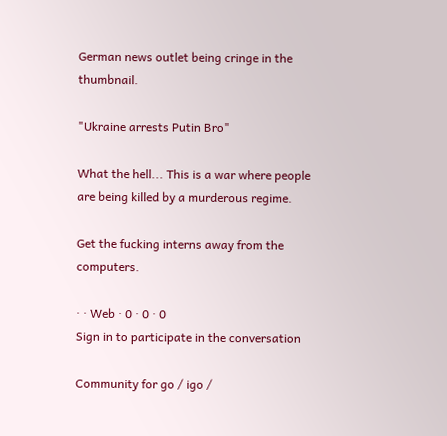German news outlet being cringe in the thumbnail.

"Ukraine arrests Putin Bro"

What the hell... This is a war where people are being killed by a murderous regime.

Get the fucking interns away from the computers.

· · Web · 0 · 0 · 0
Sign in to participate in the conversation

Community for go / igo /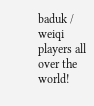baduk / weiqi players all over the world!